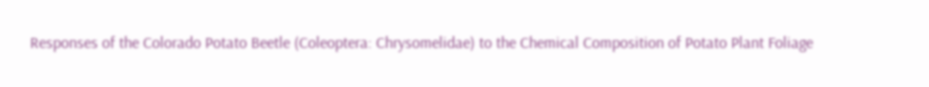Responses of the Colorado Potato Beetle (Coleoptera: Chrysomelidae) to the Chemical Composition of Potato Plant Foliage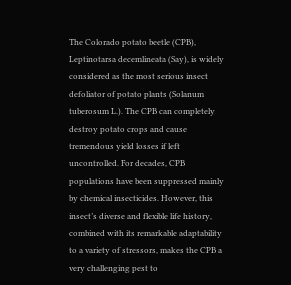The Colorado potato beetle (CPB), Leptinotarsa decemlineata (Say), is widely considered as the most serious insect defoliator of potato plants (Solanum tuberosum L.). The CPB can completely destroy potato crops and cause tremendous yield losses if left uncontrolled. For decades, CPB populations have been suppressed mainly by chemical insecticides. However, this insect’s diverse and flexible life history, combined with its remarkable adaptability to a variety of stressors, makes the CPB a very challenging pest to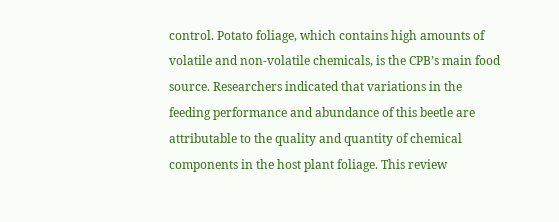control. Potato foliage, which contains high amounts of volatile and non-volatile chemicals, is the CPB’s main food source. Researchers indicated that variations in the feeding performance and abundance of this beetle are attributable to the quality and quantity of chemical components in the host plant foliage. This review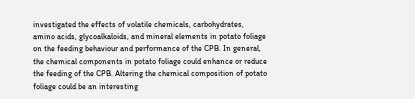investigated the effects of volatile chemicals, carbohydrates, amino acids, glycoalkaloids, and mineral elements in potato foliage on the feeding behaviour and performance of the CPB. In general, the chemical components in potato foliage could enhance or reduce the feeding of the CPB. Altering the chemical composition of potato foliage could be an interesting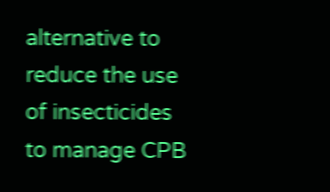alternative to reduce the use of insecticides to manage CPB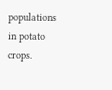populations in potato crops.